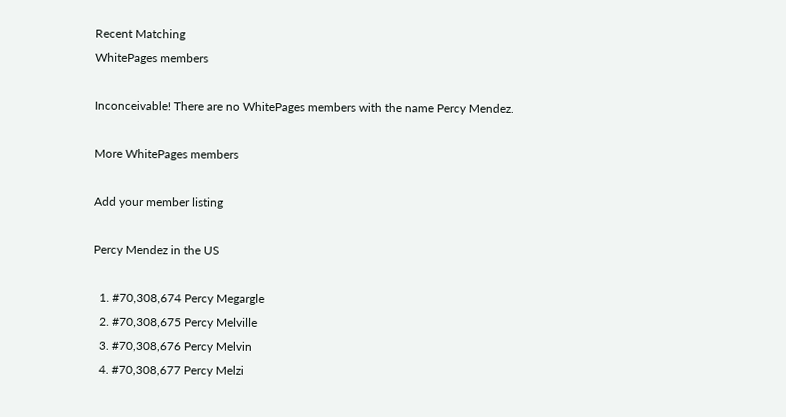Recent Matching
WhitePages members

Inconceivable! There are no WhitePages members with the name Percy Mendez.

More WhitePages members

Add your member listing

Percy Mendez in the US

  1. #70,308,674 Percy Megargle
  2. #70,308,675 Percy Melville
  3. #70,308,676 Percy Melvin
  4. #70,308,677 Percy Melzi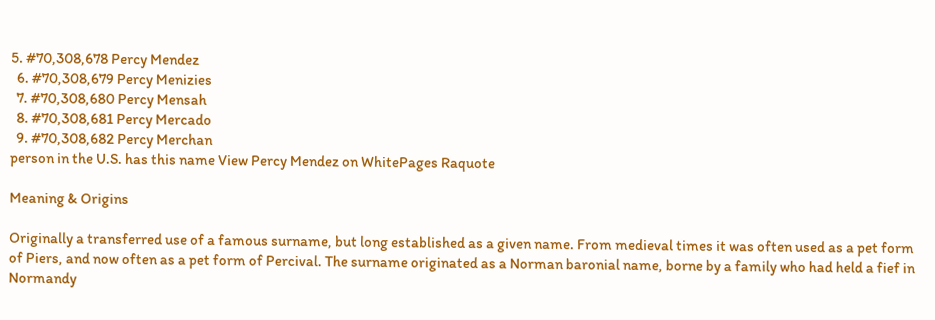5. #70,308,678 Percy Mendez
  6. #70,308,679 Percy Menizies
  7. #70,308,680 Percy Mensah
  8. #70,308,681 Percy Mercado
  9. #70,308,682 Percy Merchan
person in the U.S. has this name View Percy Mendez on WhitePages Raquote

Meaning & Origins

Originally a transferred use of a famous surname, but long established as a given name. From medieval times it was often used as a pet form of Piers, and now often as a pet form of Percival. The surname originated as a Norman baronial name, borne by a family who had held a fief in Normandy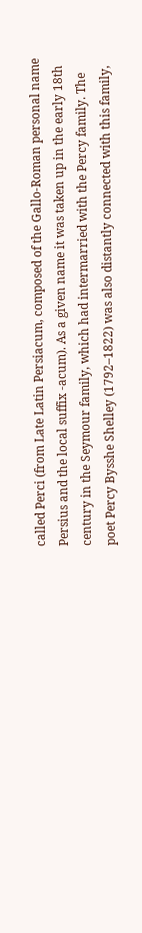called Perci (from Late Latin Persiacum, composed of the Gallo-Roman personal name Persius and the local suffix -acum). As a given name it was taken up in the early 18th century in the Seymour family, which had intermarried with the Percy family. The poet Percy Bysshe Shelley (1792–1822) was also distantly connected with this family,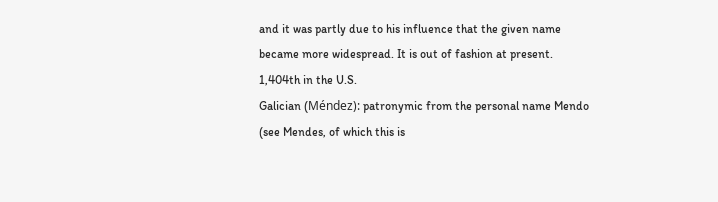and it was partly due to his influence that the given name became more widespread. It is out of fashion at present.
1,404th in the U.S.
Galician (Méndez): patronymic from the personal name Mendo (see Mendes, of which this is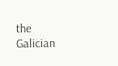the Galician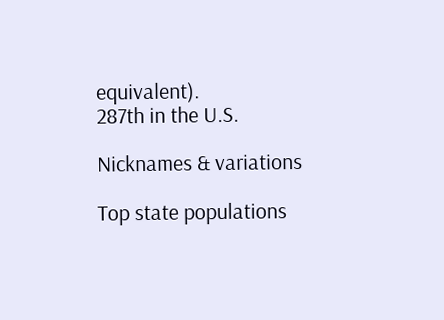equivalent).
287th in the U.S.

Nicknames & variations

Top state populations